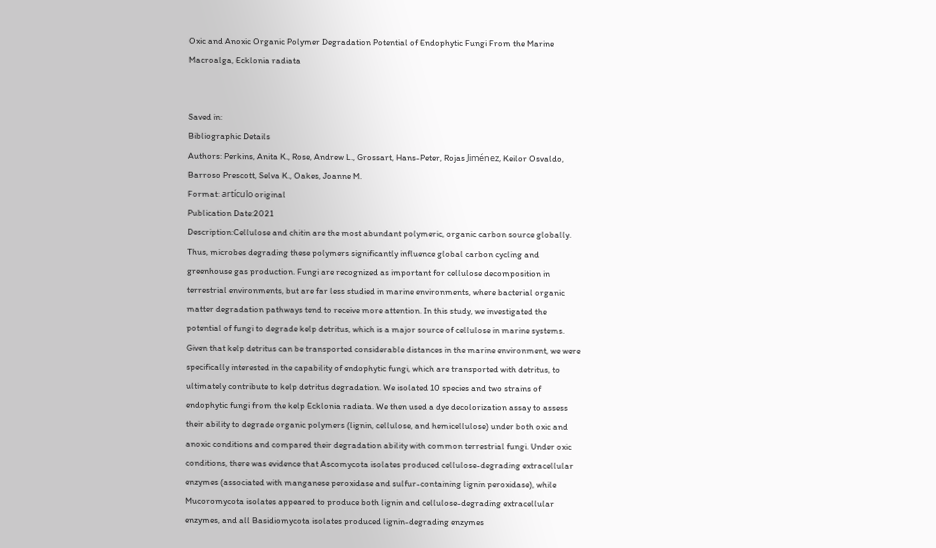Oxic and Anoxic Organic Polymer Degradation Potential of Endophytic Fungi From the Marine Macroalga, Ecklonia radiata


Saved in:
Bibliographic Details
Authors: Perkins, Anita K., Rose, Andrew L., Grossart, Hans-Peter, Rojas Jiménez, Keilor Osvaldo, Barroso Prescott, Selva K., Oakes, Joanne M.
Format: artículo original
Publication Date:2021
Description:Cellulose and chitin are the most abundant polymeric, organic carbon source globally. Thus, microbes degrading these polymers significantly influence global carbon cycling and greenhouse gas production. Fungi are recognized as important for cellulose decomposition in terrestrial environments, but are far less studied in marine environments, where bacterial organic matter degradation pathways tend to receive more attention. In this study, we investigated the potential of fungi to degrade kelp detritus, which is a major source of cellulose in marine systems. Given that kelp detritus can be transported considerable distances in the marine environment, we were specifically interested in the capability of endophytic fungi, which are transported with detritus, to ultimately contribute to kelp detritus degradation. We isolated 10 species and two strains of endophytic fungi from the kelp Ecklonia radiata. We then used a dye decolorization assay to assess their ability to degrade organic polymers (lignin, cellulose, and hemicellulose) under both oxic and anoxic conditions and compared their degradation ability with common terrestrial fungi. Under oxic conditions, there was evidence that Ascomycota isolates produced cellulose-degrading extracellular enzymes (associated with manganese peroxidase and sulfur-containing lignin peroxidase), while Mucoromycota isolates appeared to produce both lignin and cellulose-degrading extracellular enzymes, and all Basidiomycota isolates produced lignin-degrading enzymes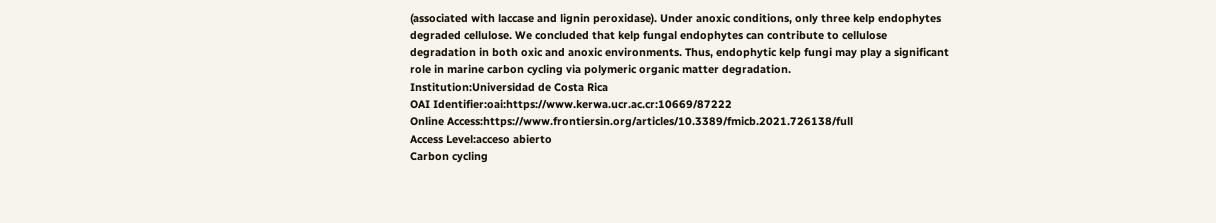(associated with laccase and lignin peroxidase). Under anoxic conditions, only three kelp endophytes degraded cellulose. We concluded that kelp fungal endophytes can contribute to cellulose degradation in both oxic and anoxic environments. Thus, endophytic kelp fungi may play a significant role in marine carbon cycling via polymeric organic matter degradation.
Institution:Universidad de Costa Rica
OAI Identifier:oai:https://www.kerwa.ucr.ac.cr:10669/87222
Online Access:https://www.frontiersin.org/articles/10.3389/fmicb.2021.726138/full
Access Level:acceso abierto
Carbon cycling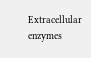Extracellular enzymes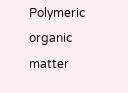Polymeric organic matter